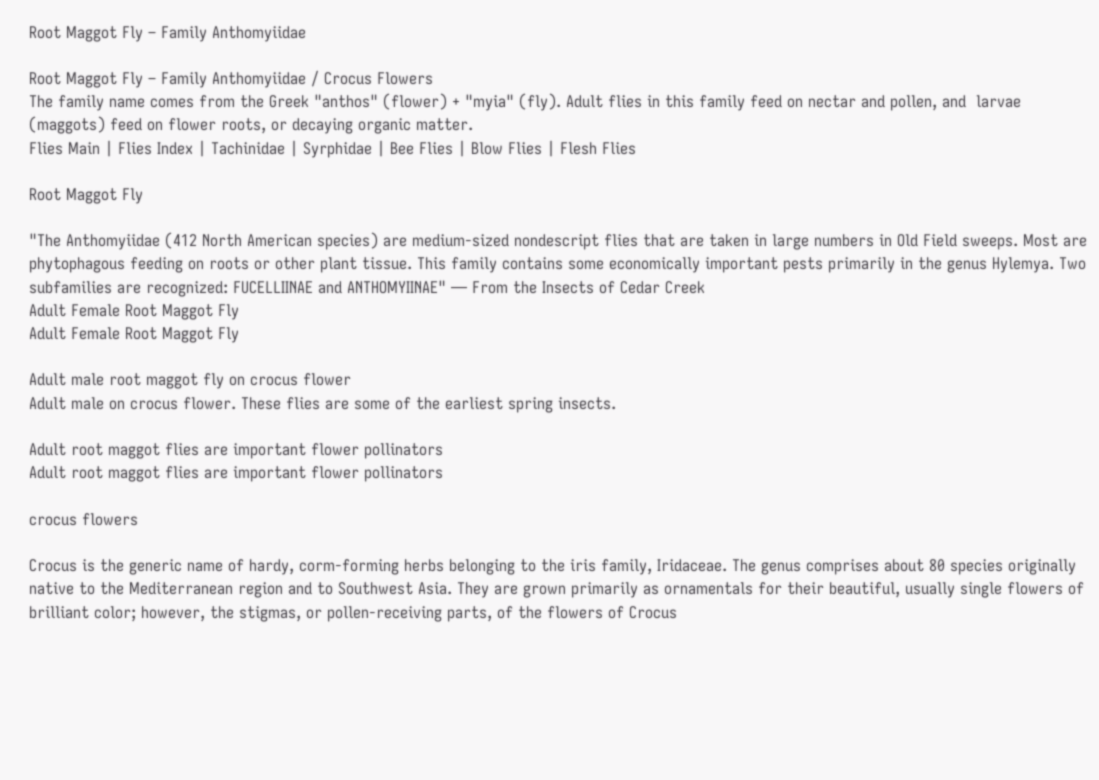Root Maggot Fly – Family Anthomyiidae

Root Maggot Fly – Family Anthomyiidae / Crocus Flowers
The family name comes from the Greek "anthos" (flower) + "myia" (fly). Adult flies in this family feed on nectar and pollen, and  larvae (maggots) feed on flower roots, or decaying organic matter.
Flies Main | Flies Index | Tachinidae | Syrphidae | Bee Flies | Blow Flies | Flesh Flies

Root Maggot Fly

"The Anthomyiidae (412 North American species) are medium-sized nondescript flies that are taken in large numbers in Old Field sweeps. Most are phytophagous feeding on roots or other plant tissue. This family contains some economically important pests primarily in the genus Hylemya. Two subfamilies are recognized: FUCELLIINAE and ANTHOMYIINAE" — From the Insects of Cedar Creek
Adult Female Root Maggot Fly
Adult Female Root Maggot Fly

Adult male root maggot fly on crocus flower
Adult male on crocus flower. These flies are some of the earliest spring insects.

Adult root maggot flies are important flower pollinators
Adult root maggot flies are important flower pollinators

crocus flowers

Crocus is the generic name of hardy, corm-forming herbs belonging to the iris family, Iridaceae. The genus comprises about 80 species originally native to the Mediterranean region and to Southwest Asia. They are grown primarily as ornamentals for their beautiful, usually single flowers of brilliant color; however, the stigmas, or pollen-receiving parts, of the flowers of Crocus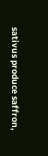sativus produce saffron,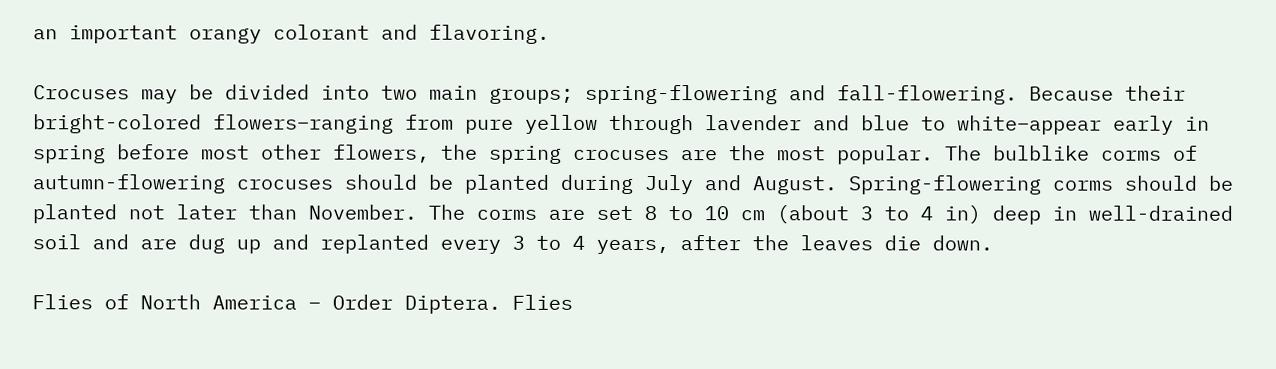an important orangy colorant and flavoring.

Crocuses may be divided into two main groups; spring-flowering and fall-flowering. Because their bright-colored flowers–ranging from pure yellow through lavender and blue to white–appear early in spring before most other flowers, the spring crocuses are the most popular. The bulblike corms of autumn-flowering crocuses should be planted during July and August. Spring-flowering corms should be planted not later than November. The corms are set 8 to 10 cm (about 3 to 4 in) deep in well-drained soil and are dug up and replanted every 3 to 4 years, after the leaves die down.

Flies of North America – Order Diptera. Flies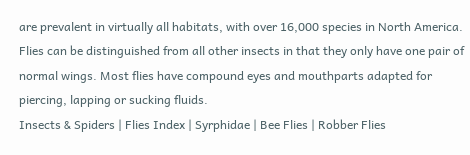are prevalent in virtually all habitats, with over 16,000 species in North America. Flies can be distinguished from all other insects in that they only have one pair of normal wings. Most flies have compound eyes and mouthparts adapted for piercing, lapping or sucking fluids.
Insects & Spiders | Flies Index | Syrphidae | Bee Flies | Robber Flies